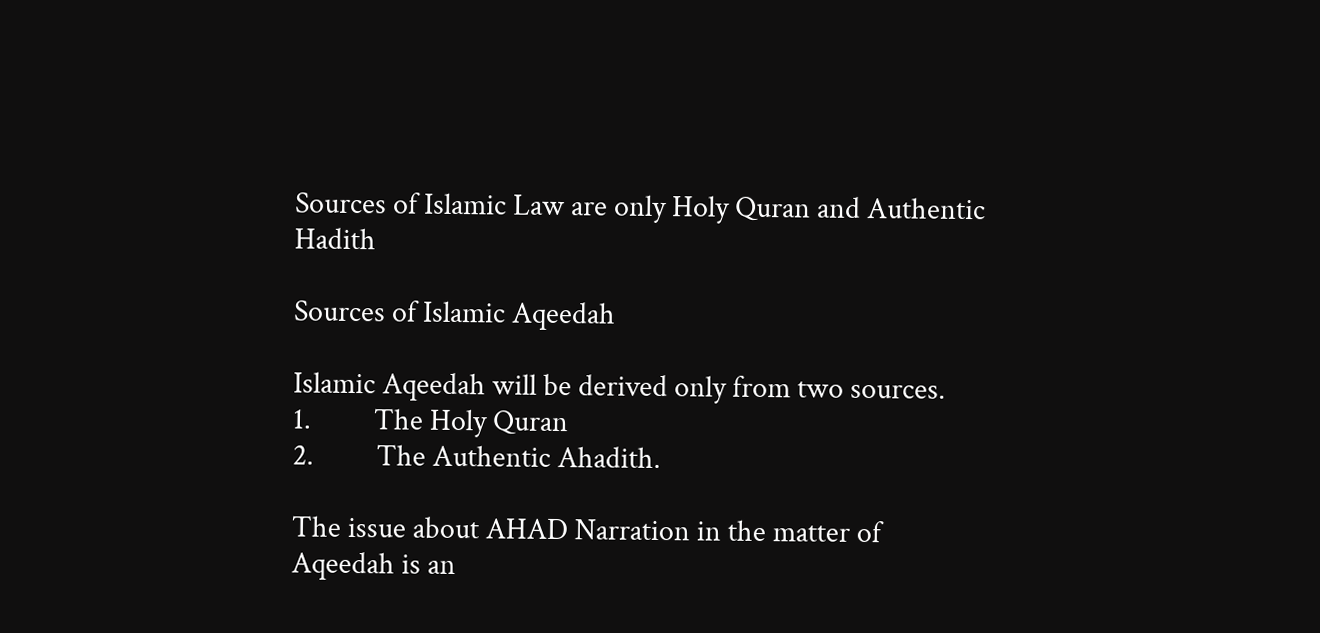Sources of Islamic Law are only Holy Quran and Authentic Hadith

Sources of Islamic Aqeedah

Islamic Aqeedah will be derived only from two sources.
1.         The Holy Quran
2.         The Authentic Ahadith.

The issue about AHAD Narration in the matter of Aqeedah is an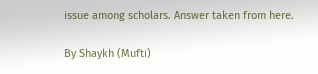issue among scholars. Answer taken from here.

By Shaykh (Mufti)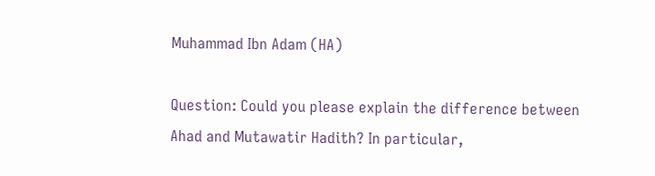Muhammad Ibn Adam (HA)

Question: Could you please explain the difference between Ahad and Mutawatir Hadith? In particular,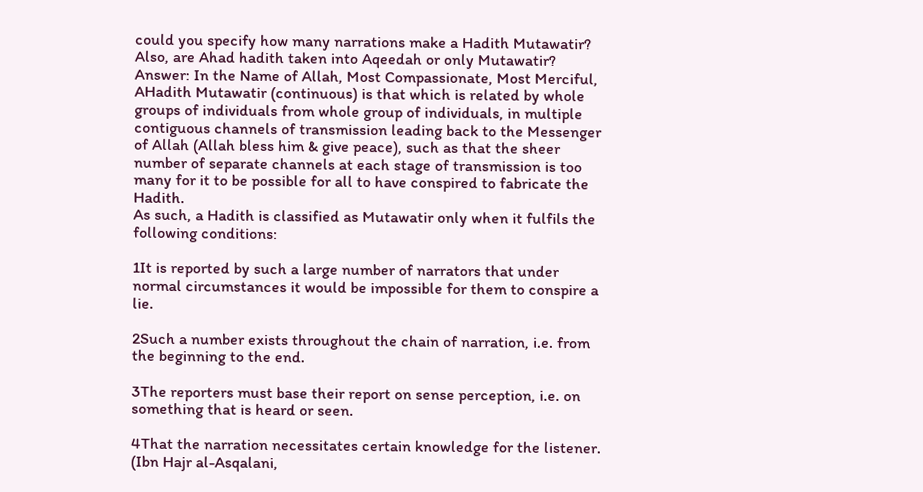could you specify how many narrations make a Hadith Mutawatir? Also, are Ahad hadith taken into Aqeedah or only Mutawatir?
Answer: In the Name of Allah, Most Compassionate, Most Merciful,
AHadith Mutawatir (continuous) is that which is related by whole groups of individuals from whole group of individuals, in multiple contiguous channels of transmission leading back to the Messenger of Allah (Allah bless him & give peace), such as that the sheer number of separate channels at each stage of transmission is too many for it to be possible for all to have conspired to fabricate the Hadith.
As such, a Hadith is classified as Mutawatir only when it fulfils the following conditions:

1It is reported by such a large number of narrators that under normal circumstances it would be impossible for them to conspire a lie.

2Such a number exists throughout the chain of narration, i.e. from the beginning to the end.

3The reporters must base their report on sense perception, i.e. on something that is heard or seen.

4That the narration necessitates certain knowledge for the listener. (Ibn Hajr al-Asqalani,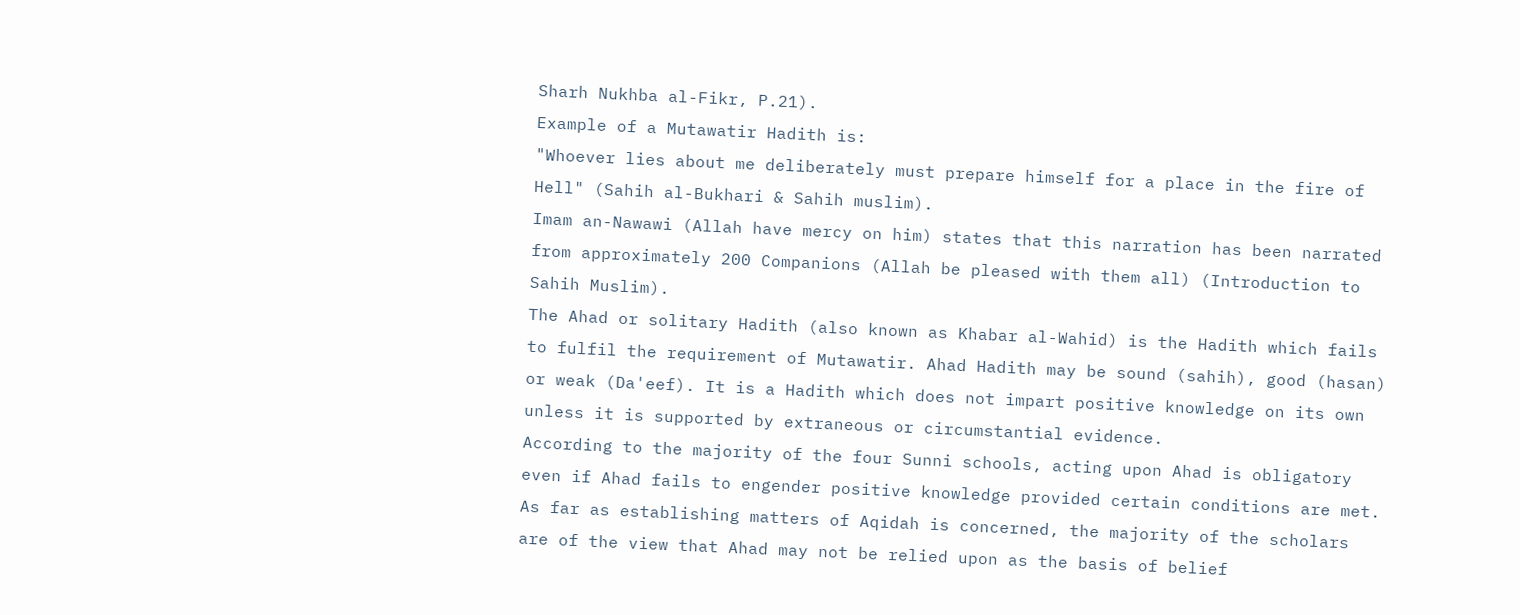Sharh Nukhba al-Fikr, P.21).
Example of a Mutawatir Hadith is:
"Whoever lies about me deliberately must prepare himself for a place in the fire of Hell" (Sahih al-Bukhari & Sahih muslim).
Imam an-Nawawi (Allah have mercy on him) states that this narration has been narrated from approximately 200 Companions (Allah be pleased with them all) (Introduction to Sahih Muslim).
The Ahad or solitary Hadith (also known as Khabar al-Wahid) is the Hadith which fails to fulfil the requirement of Mutawatir. Ahad Hadith may be sound (sahih), good (hasan) or weak (Da'eef). It is a Hadith which does not impart positive knowledge on its own unless it is supported by extraneous or circumstantial evidence.
According to the majority of the four Sunni schools, acting upon Ahad is obligatory even if Ahad fails to engender positive knowledge provided certain conditions are met.
As far as establishing matters of Aqidah is concerned, the majority of the scholars are of the view that Ahad may not be relied upon as the basis of belief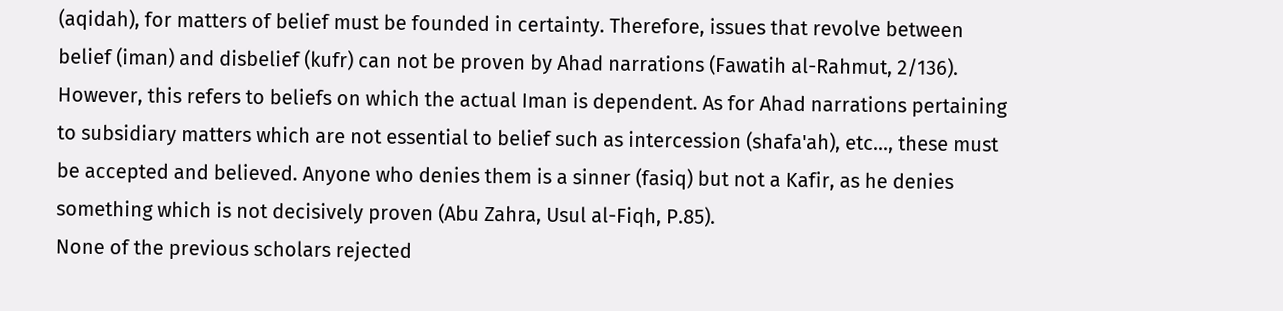(aqidah), for matters of belief must be founded in certainty. Therefore, issues that revolve between belief (iman) and disbelief (kufr) can not be proven by Ahad narrations (Fawatih al-Rahmut, 2/136).
However, this refers to beliefs on which the actual Iman is dependent. As for Ahad narrations pertaining to subsidiary matters which are not essential to belief such as intercession (shafa'ah), etc..., these must be accepted and believed. Anyone who denies them is a sinner (fasiq) but not a Kafir, as he denies something which is not decisively proven (Abu Zahra, Usul al-Fiqh, P.85).
None of the previous scholars rejected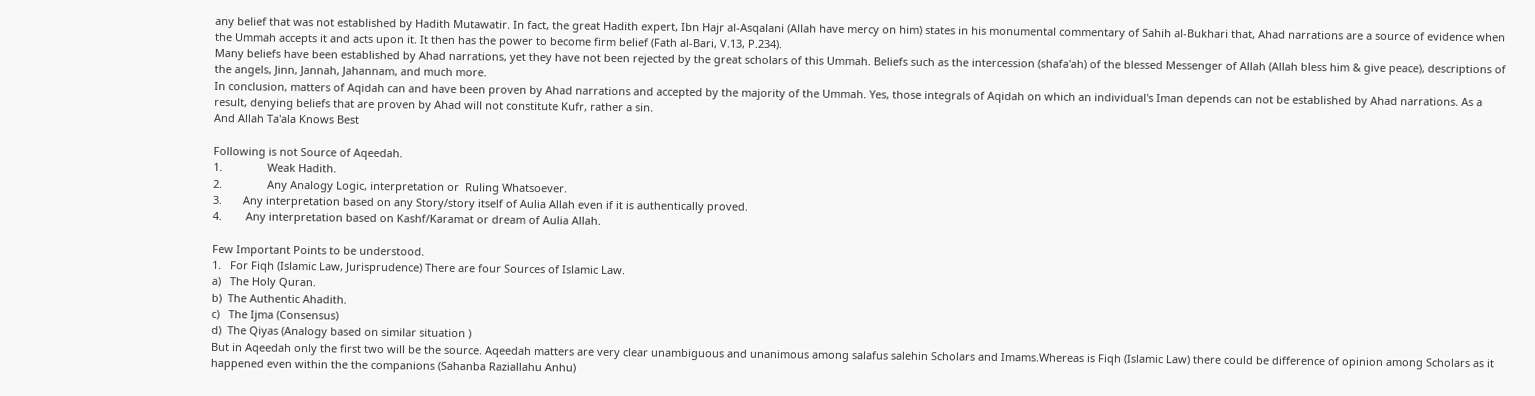any belief that was not established by Hadith Mutawatir. In fact, the great Hadith expert, Ibn Hajr al-Asqalani (Allah have mercy on him) states in his monumental commentary of Sahih al-Bukhari that, Ahad narrations are a source of evidence when the Ummah accepts it and acts upon it. It then has the power to become firm belief (Fath al-Bari, V.13, P.234).
Many beliefs have been established by Ahad narrations, yet they have not been rejected by the great scholars of this Ummah. Beliefs such as the intercession (shafa'ah) of the blessed Messenger of Allah (Allah bless him & give peace), descriptions of the angels, Jinn, Jannah, Jahannam, and much more.
In conclusion, matters of Aqidah can and have been proven by Ahad narrations and accepted by the majority of the Ummah. Yes, those integrals of Aqidah on which an individual's Iman depends can not be established by Ahad narrations. As a result, denying beliefs that are proven by Ahad will not constitute Kufr, rather a sin.
And Allah Ta'ala Knows Best

Following is not Source of Aqeedah.
1.               Weak Hadith.
2.               Any Analogy Logic, interpretation or  Ruling Whatsoever.
3.       Any interpretation based on any Story/story itself of Aulia Allah even if it is authentically proved.
4.        Any interpretation based on Kashf/Karamat or dream of Aulia Allah.

Few Important Points to be understood.
1.   For Fiqh (Islamic Law, Jurisprudence) There are four Sources of Islamic Law.
a)   The Holy Quran.
b)  The Authentic Ahadith.
c)   The Ijma (Consensus)
d)  The Qiyas (Analogy based on similar situation )
But in Aqeedah only the first two will be the source. Aqeedah matters are very clear unambiguous and unanimous among salafus salehin Scholars and Imams.Whereas is Fiqh (Islamic Law) there could be difference of opinion among Scholars as it happened even within the the companions (Sahanba Raziallahu Anhu)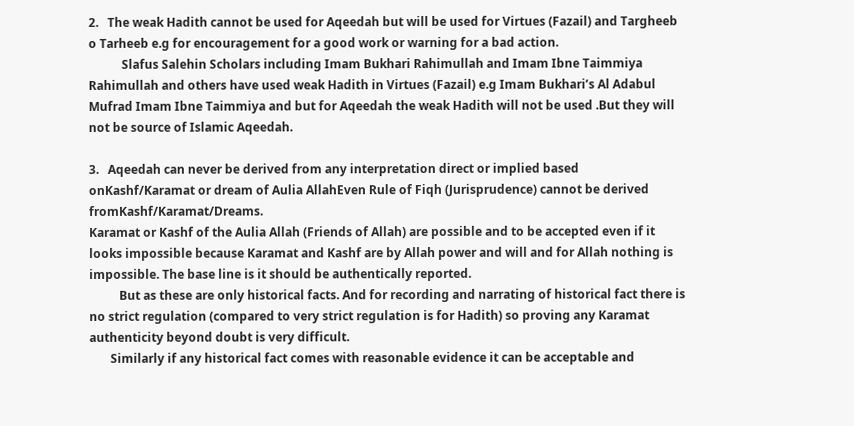2.   The weak Hadith cannot be used for Aqeedah but will be used for Virtues (Fazail) and Targheeb o Tarheeb e.g for encouragement for a good work or warning for a bad action.
           Slafus Salehin Scholars including Imam Bukhari Rahimullah and Imam Ibne Taimmiya Rahimullah and others have used weak Hadith in Virtues (Fazail) e.g Imam Bukhari’s Al Adabul Mufrad Imam Ibne Taimmiya and but for Aqeedah the weak Hadith will not be used .But they will not be source of Islamic Aqeedah.

3.   Aqeedah can never be derived from any interpretation direct or implied based onKashf/Karamat or dream of Aulia AllahEven Rule of Fiqh (Jurisprudence) cannot be derived fromKashf/Karamat/Dreams.
Karamat or Kashf of the Aulia Allah (Friends of Allah) are possible and to be accepted even if it looks impossible because Karamat and Kashf are by Allah power and will and for Allah nothing is impossible. The base line is it should be authentically reported.
          But as these are only historical facts. And for recording and narrating of historical fact there is no strict regulation (compared to very strict regulation is for Hadith) so proving any Karamat authenticity beyond doubt is very difficult.
       Similarly if any historical fact comes with reasonable evidence it can be acceptable and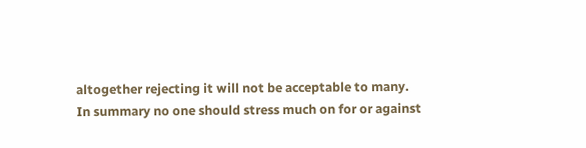altogether rejecting it will not be acceptable to many.
In summary no one should stress much on for or against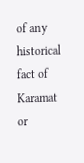of any historical fact of Karamat or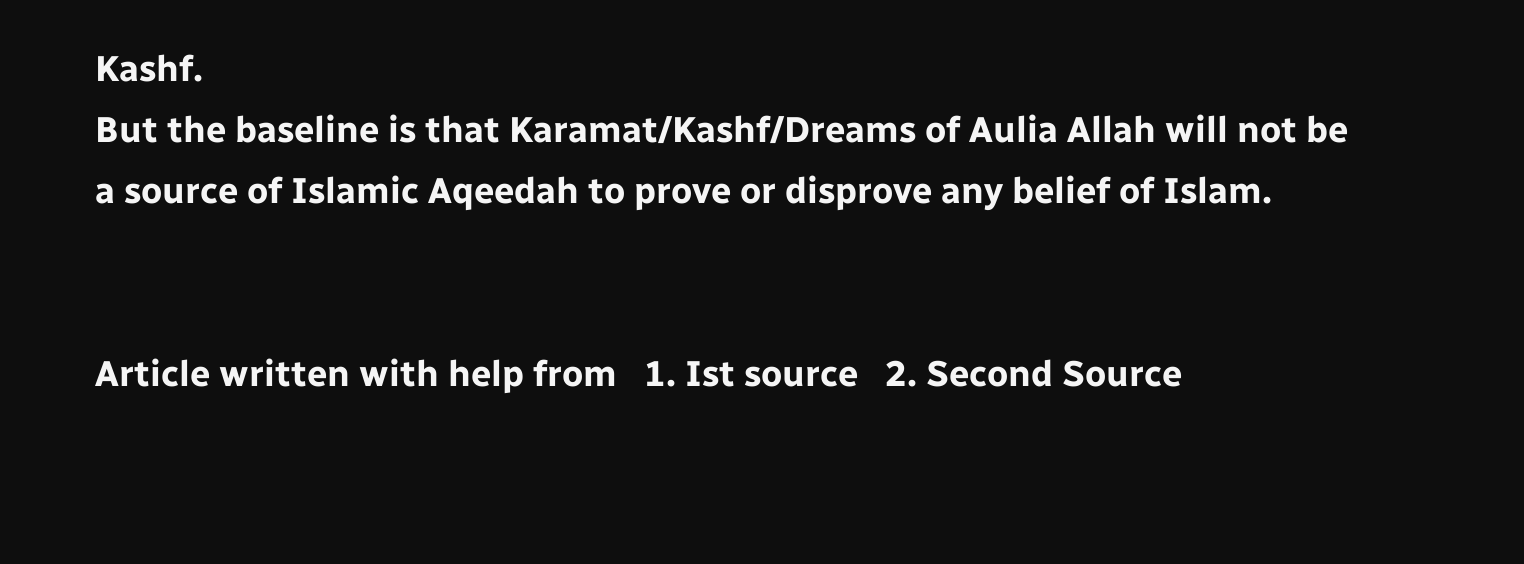Kashf.
But the baseline is that Karamat/Kashf/Dreams of Aulia Allah will not be a source of Islamic Aqeedah to prove or disprove any belief of Islam.


Article written with help from   1. Ist source   2. Second Source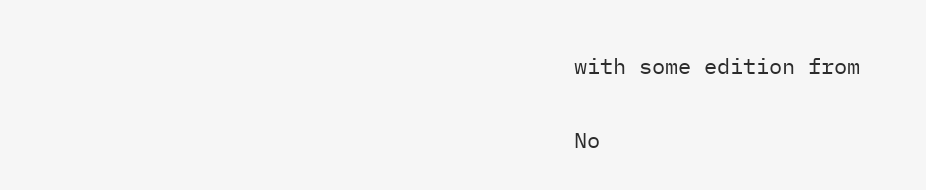with some edition from

No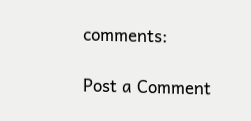comments:

Post a Comment